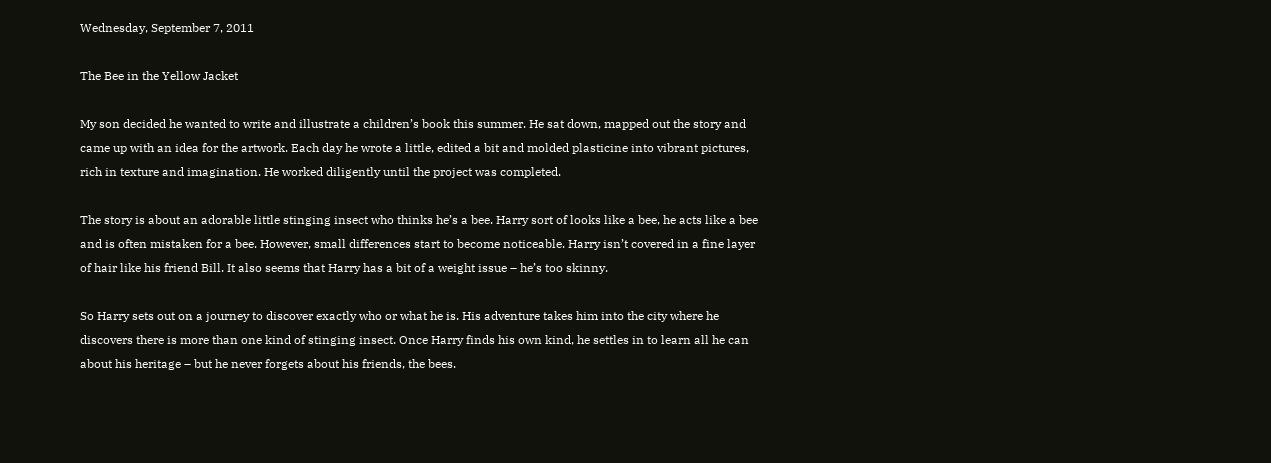Wednesday, September 7, 2011

The Bee in the Yellow Jacket

My son decided he wanted to write and illustrate a children’s book this summer. He sat down, mapped out the story and came up with an idea for the artwork. Each day he wrote a little, edited a bit and molded plasticine into vibrant pictures, rich in texture and imagination. He worked diligently until the project was completed.

The story is about an adorable little stinging insect who thinks he’s a bee. Harry sort of looks like a bee, he acts like a bee and is often mistaken for a bee. However, small differences start to become noticeable. Harry isn’t covered in a fine layer of hair like his friend Bill. It also seems that Harry has a bit of a weight issue – he’s too skinny.

So Harry sets out on a journey to discover exactly who or what he is. His adventure takes him into the city where he discovers there is more than one kind of stinging insect. Once Harry finds his own kind, he settles in to learn all he can about his heritage – but he never forgets about his friends, the bees.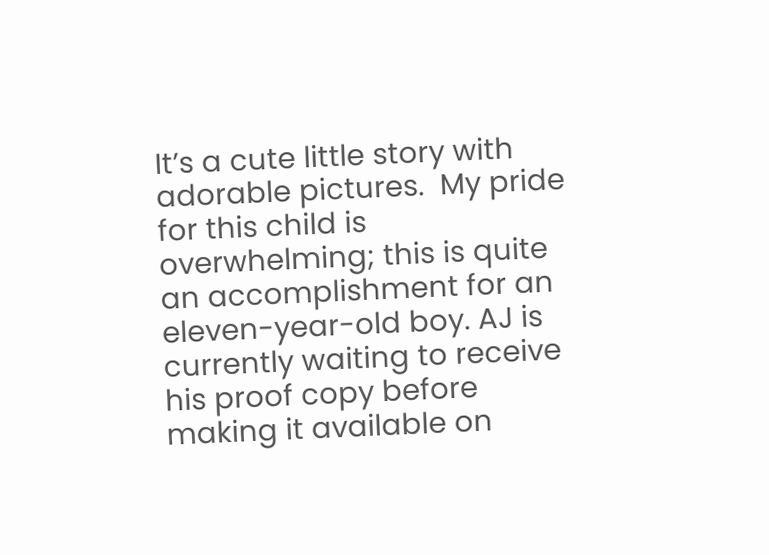It’s a cute little story with adorable pictures.  My pride for this child is overwhelming; this is quite an accomplishment for an eleven-year-old boy. AJ is currently waiting to receive his proof copy before making it available on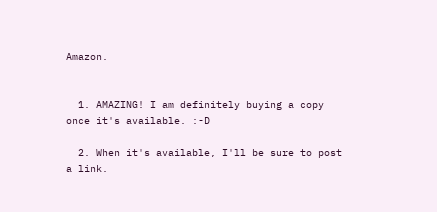Amazon.


  1. AMAZING! I am definitely buying a copy once it's available. :-D

  2. When it's available, I'll be sure to post a link.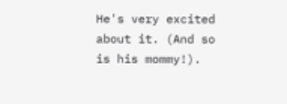He's very excited about it. (And so is his mommy!).